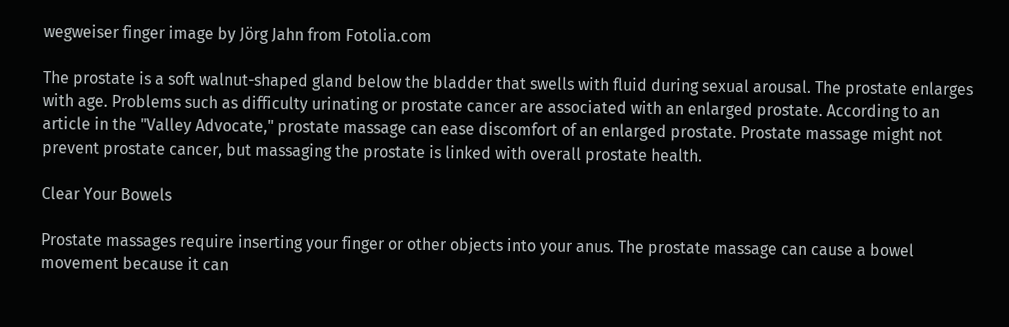wegweiser finger image by Jörg Jahn from Fotolia.com

The prostate is a soft walnut-shaped gland below the bladder that swells with fluid during sexual arousal. The prostate enlarges with age. Problems such as difficulty urinating or prostate cancer are associated with an enlarged prostate. According to an article in the "Valley Advocate," prostate massage can ease discomfort of an enlarged prostate. Prostate massage might not prevent prostate cancer, but massaging the prostate is linked with overall prostate health.

Clear Your Bowels

Prostate massages require inserting your finger or other objects into your anus. The prostate massage can cause a bowel movement because it can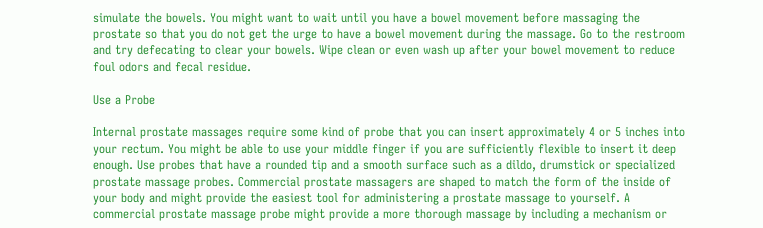simulate the bowels. You might want to wait until you have a bowel movement before massaging the prostate so that you do not get the urge to have a bowel movement during the massage. Go to the restroom and try defecating to clear your bowels. Wipe clean or even wash up after your bowel movement to reduce foul odors and fecal residue.

Use a Probe

Internal prostate massages require some kind of probe that you can insert approximately 4 or 5 inches into your rectum. You might be able to use your middle finger if you are sufficiently flexible to insert it deep enough. Use probes that have a rounded tip and a smooth surface such as a dildo, drumstick or specialized prostate massage probes. Commercial prostate massagers are shaped to match the form of the inside of your body and might provide the easiest tool for administering a prostate massage to yourself. A commercial prostate massage probe might provide a more thorough massage by including a mechanism or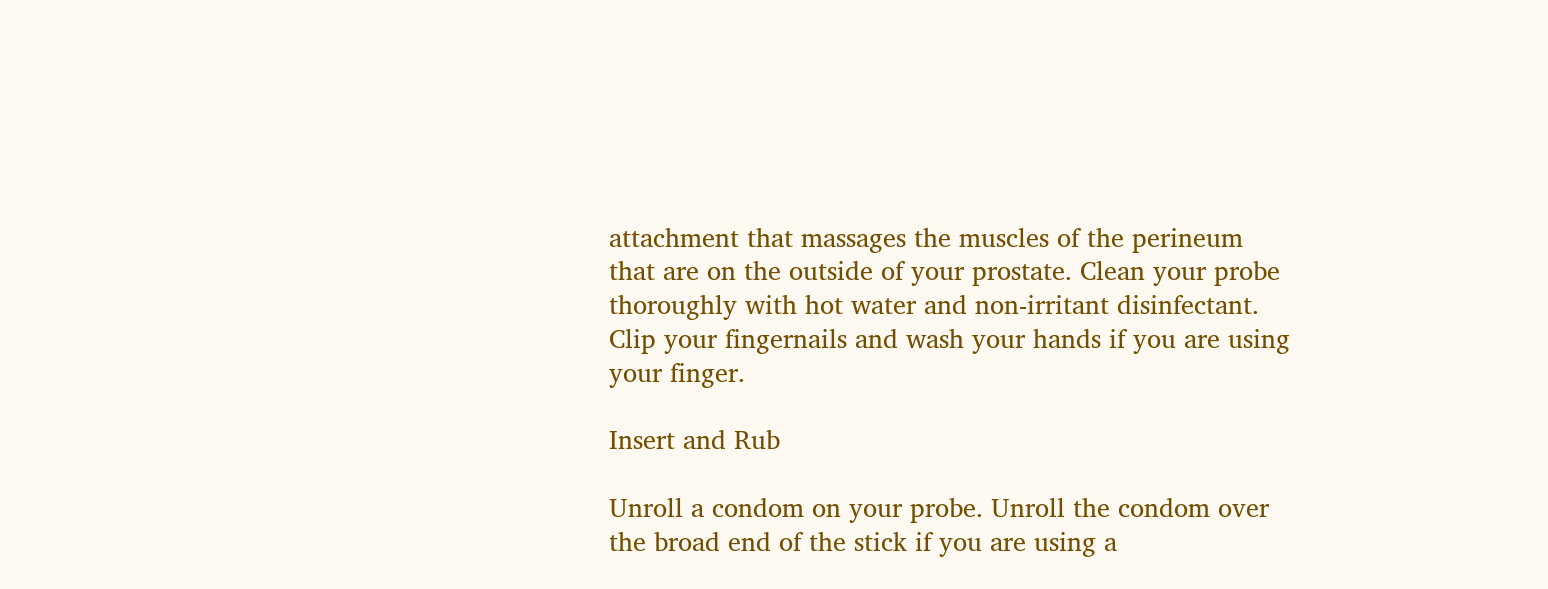attachment that massages the muscles of the perineum that are on the outside of your prostate. Clean your probe thoroughly with hot water and non-irritant disinfectant. Clip your fingernails and wash your hands if you are using your finger.

Insert and Rub

Unroll a condom on your probe. Unroll the condom over the broad end of the stick if you are using a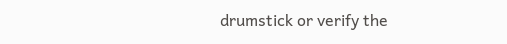drumstick or verify the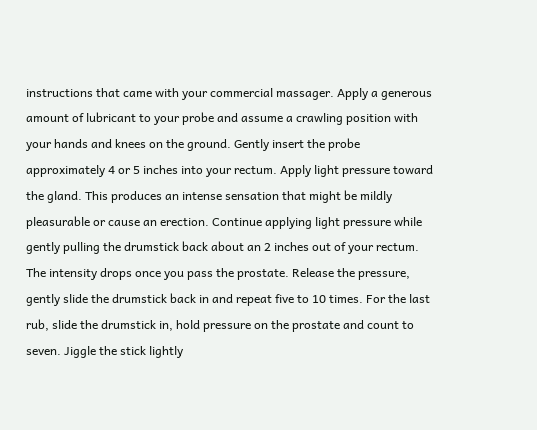instructions that came with your commercial massager. Apply a generous amount of lubricant to your probe and assume a crawling position with your hands and knees on the ground. Gently insert the probe approximately 4 or 5 inches into your rectum. Apply light pressure toward the gland. This produces an intense sensation that might be mildly pleasurable or cause an erection. Continue applying light pressure while gently pulling the drumstick back about an 2 inches out of your rectum. The intensity drops once you pass the prostate. Release the pressure, gently slide the drumstick back in and repeat five to 10 times. For the last rub, slide the drumstick in, hold pressure on the prostate and count to seven. Jiggle the stick lightly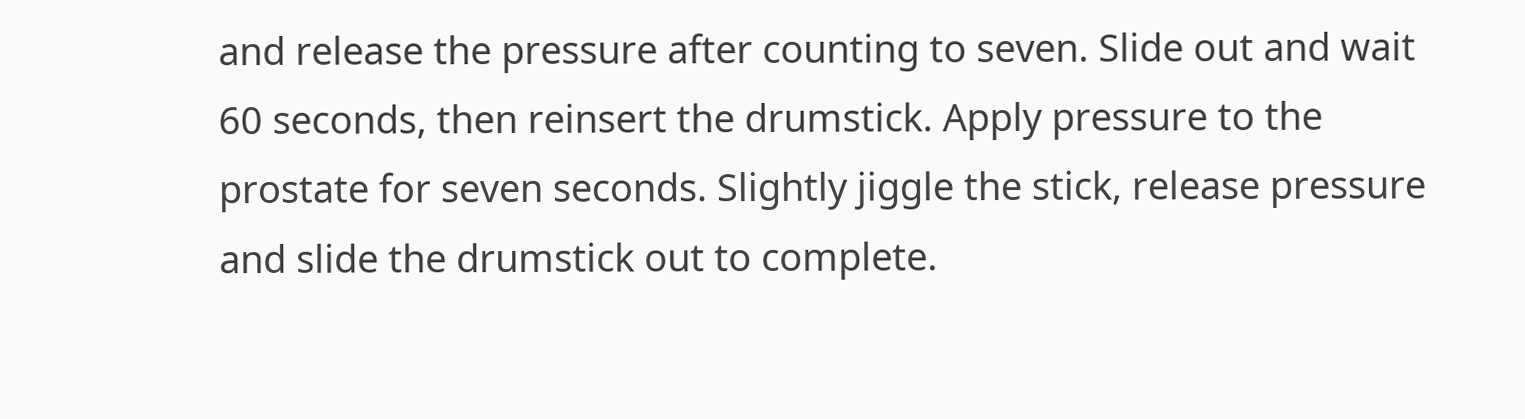and release the pressure after counting to seven. Slide out and wait 60 seconds, then reinsert the drumstick. Apply pressure to the prostate for seven seconds. Slightly jiggle the stick, release pressure and slide the drumstick out to complete.